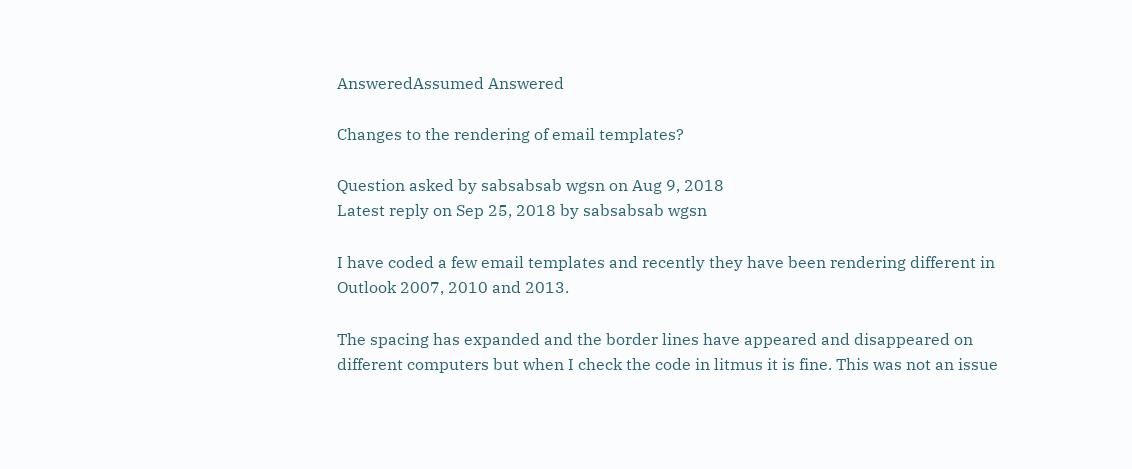AnsweredAssumed Answered

Changes to the rendering of email templates?

Question asked by sabsabsab wgsn on Aug 9, 2018
Latest reply on Sep 25, 2018 by sabsabsab wgsn

I have coded a few email templates and recently they have been rendering different in Outlook 2007, 2010 and 2013.

The spacing has expanded and the border lines have appeared and disappeared on different computers but when I check the code in litmus it is fine. This was not an issue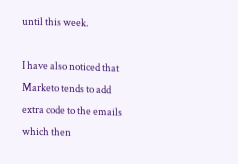until this week.

I have also noticed that Marketo tends to add extra code to the emails which then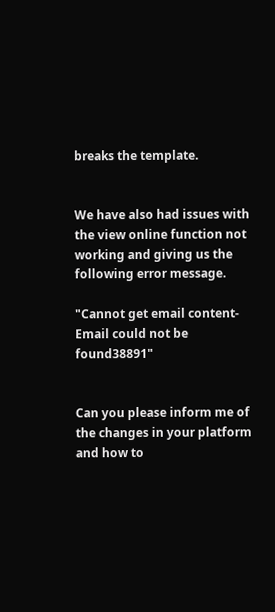breaks the template.


We have also had issues with the view online function not working and giving us the following error message.

"Cannot get email content- Email could not be found38891"


Can you please inform me of the changes in your platform and how to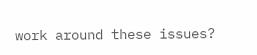work around these issues?